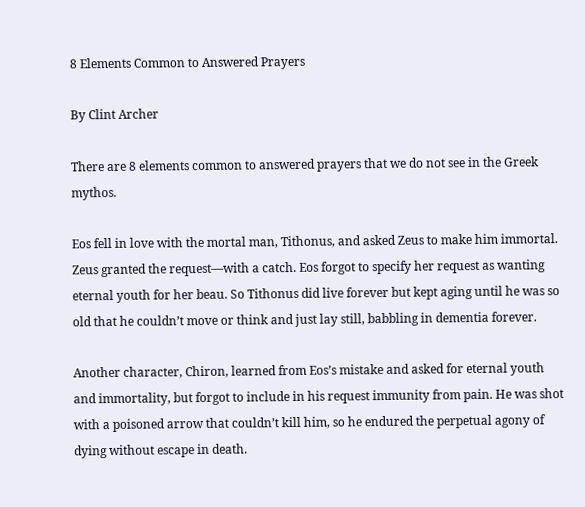8 Elements Common to Answered Prayers

By Clint Archer

There are 8 elements common to answered prayers that we do not see in the Greek mythos.

Eos fell in love with the mortal man, Tithonus, and asked Zeus to make him immortal. Zeus granted the request—with a catch. Eos forgot to specify her request as wanting eternal youth for her beau. So Tithonus did live forever but kept aging until he was so old that he couldn’t move or think and just lay still, babbling in dementia forever.

Another character, Chiron, learned from Eos’s mistake and asked for eternal youth and immortality, but forgot to include in his request immunity from pain. He was shot with a poisoned arrow that couldn’t kill him, so he endured the perpetual agony of dying without escape in death.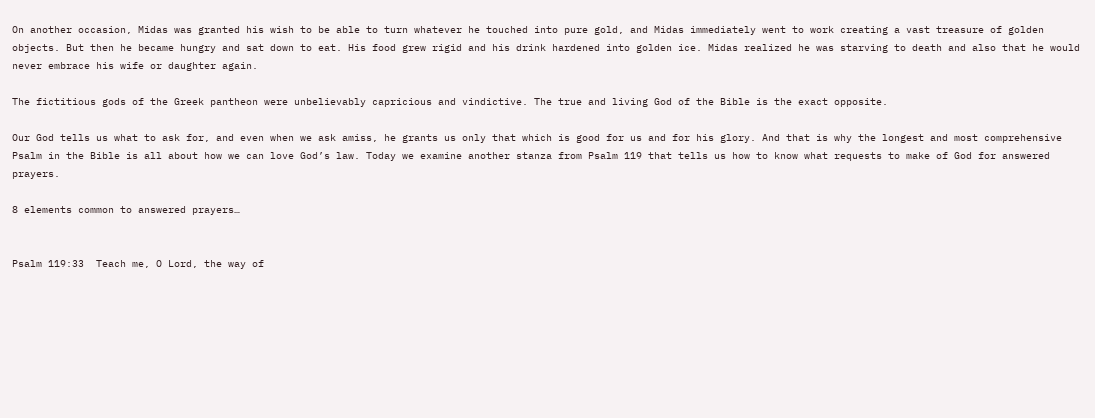On another occasion, Midas was granted his wish to be able to turn whatever he touched into pure gold, and Midas immediately went to work creating a vast treasure of golden objects. But then he became hungry and sat down to eat. His food grew rigid and his drink hardened into golden ice. Midas realized he was starving to death and also that he would never embrace his wife or daughter again.

The fictitious gods of the Greek pantheon were unbelievably capricious and vindictive. The true and living God of the Bible is the exact opposite.

Our God tells us what to ask for, and even when we ask amiss, he grants us only that which is good for us and for his glory. And that is why the longest and most comprehensive Psalm in the Bible is all about how we can love God’s law. Today we examine another stanza from Psalm 119 that tells us how to know what requests to make of God for answered prayers.

8 elements common to answered prayers…


Psalm 119:33  Teach me, O Lord, the way of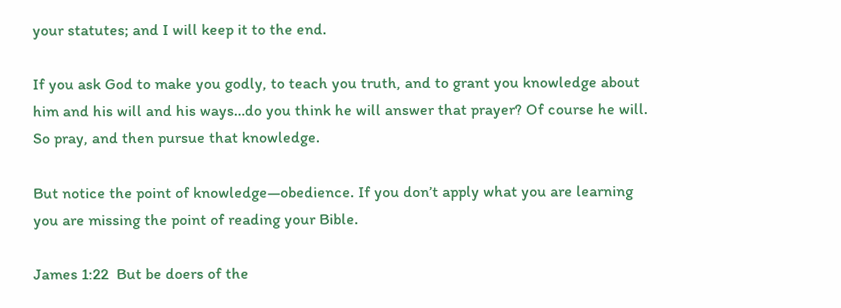your statutes; and I will keep it to the end.

If you ask God to make you godly, to teach you truth, and to grant you knowledge about him and his will and his ways…do you think he will answer that prayer? Of course he will. So pray, and then pursue that knowledge.

But notice the point of knowledge—obedience. If you don’t apply what you are learning you are missing the point of reading your Bible.

James 1:22  But be doers of the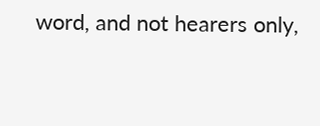word, and not hearers only,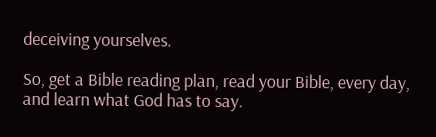deceiving yourselves.

So, get a Bible reading plan, read your Bible, every day, and learn what God has to say.